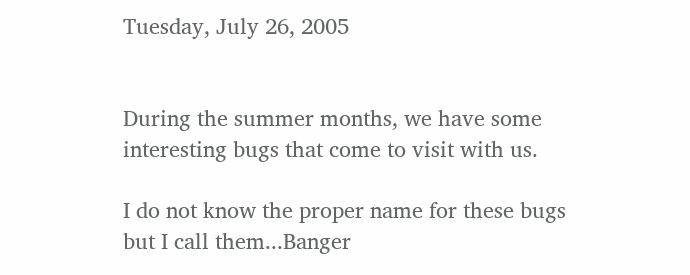Tuesday, July 26, 2005


During the summer months, we have some interesting bugs that come to visit with us.

I do not know the proper name for these bugs but I call them...Banger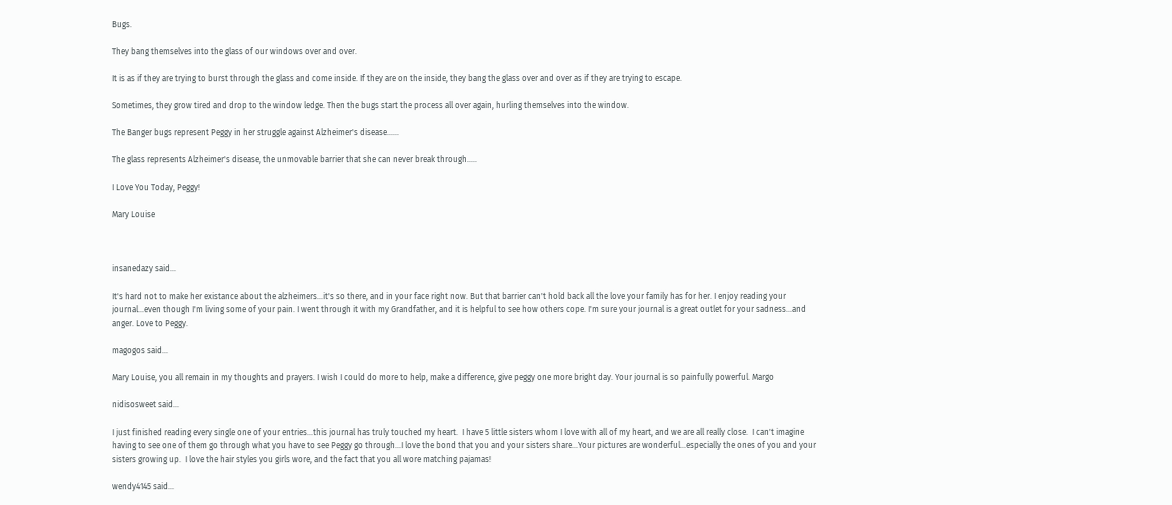Bugs.

They bang themselves into the glass of our windows over and over.

It is as if they are trying to burst through the glass and come inside. If they are on the inside, they bang the glass over and over as if they are trying to escape.

Sometimes, they grow tired and drop to the window ledge. Then the bugs start the process all over again, hurling themselves into the window.

The Banger bugs represent Peggy in her struggle against Alzheimer's disease......

The glass represents Alzheimer's disease, the unmovable barrier that she can never break through.....

I Love You Today, Peggy!

Mary Louise



insanedazy said...

It's hard not to make her existance about the alzheimers...it's so there, and in your face right now. But that barrier can't hold back all the love your family has for her. I enjoy reading your journal...even though I'm living some of your pain. I went through it with my Grandfather, and it is helpful to see how others cope. I'm sure your journal is a great outlet for your sadness...and anger. Love to Peggy.

magogos said...

Mary Louise, you all remain in my thoughts and prayers. I wish I could do more to help, make a difference, give peggy one more bright day. Your journal is so painfully powerful. Margo

nidisosweet said...

I just finished reading every single one of your entries...this journal has truly touched my heart.  I have 5 little sisters whom I love with all of my heart, and we are all really close.  I can't imagine having to see one of them go through what you have to see Peggy go through...I love the bond that you and your sisters share...Your pictures are wonderful...especially the ones of you and your sisters growing up.  I love the hair styles you girls wore, and the fact that you all wore matching pajamas!

wendy4145 said...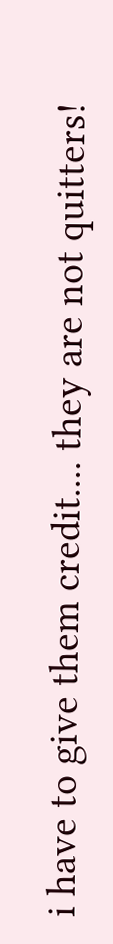i have to give them credit.... they are not quitters!